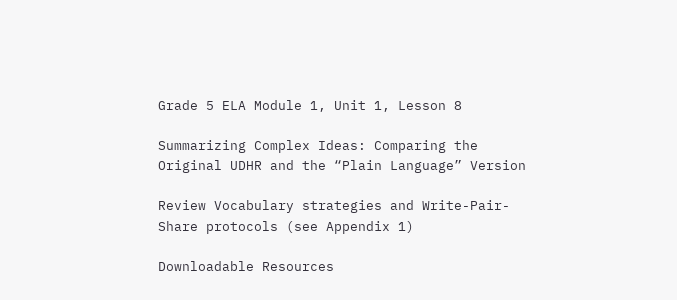Grade 5 ELA Module 1, Unit 1, Lesson 8

Summarizing Complex Ideas: Comparing the Original UDHR and the “Plain Language” Version

Review Vocabulary strategies and Write-Pair-Share protocols (see Appendix 1)

Downloadable Resources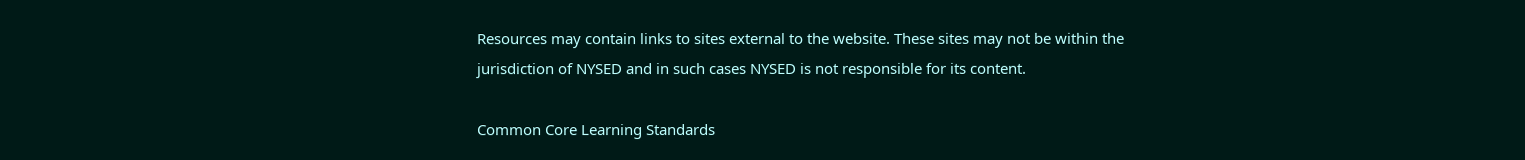Resources may contain links to sites external to the website. These sites may not be within the jurisdiction of NYSED and in such cases NYSED is not responsible for its content.

Common Core Learning Standards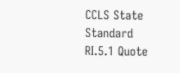CCLS State Standard
RI.5.1 Quote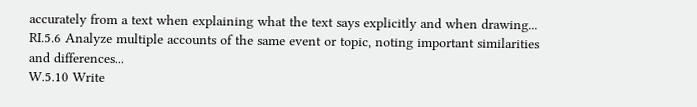accurately from a text when explaining what the text says explicitly and when drawing...
RI.5.6 Analyze multiple accounts of the same event or topic, noting important similarities and differences...
W.5.10 Write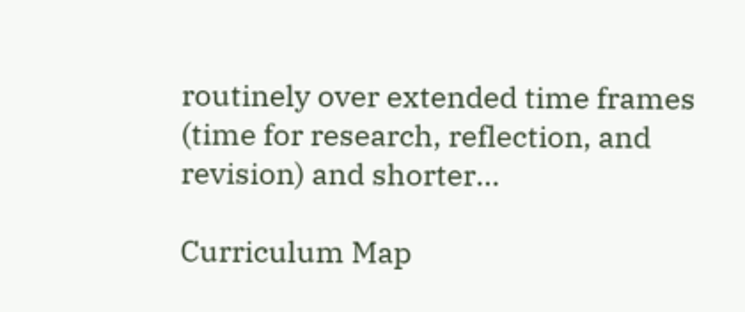routinely over extended time frames (time for research, reflection, and revision) and shorter...

Curriculum Map